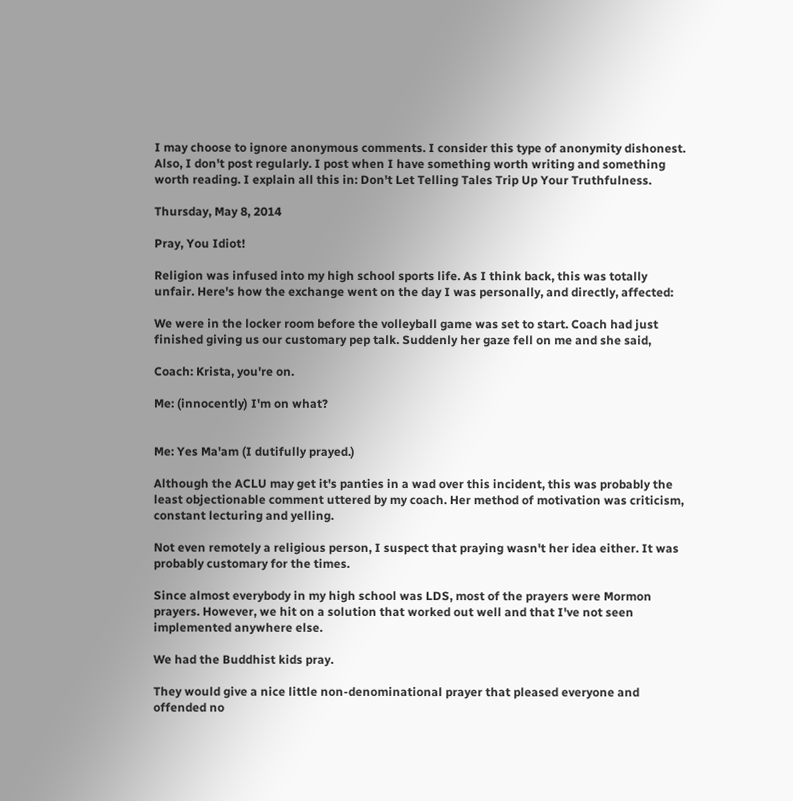I may choose to ignore anonymous comments. I consider this type of anonymity dishonest. Also, I don't post regularly. I post when I have something worth writing and something worth reading. I explain all this in: Don't Let Telling Tales Trip Up Your Truthfulness.

Thursday, May 8, 2014

Pray, You Idiot!

Religion was infused into my high school sports life. As I think back, this was totally unfair. Here's how the exchange went on the day I was personally, and directly, affected:

We were in the locker room before the volleyball game was set to start. Coach had just finished giving us our customary pep talk. Suddenly her gaze fell on me and she said,

Coach: Krista, you're on.

Me: (innocently) I'm on what?


Me: Yes Ma'am (I dutifully prayed.)

Although the ACLU may get it's panties in a wad over this incident, this was probably the least objectionable comment uttered by my coach. Her method of motivation was criticism, constant lecturing and yelling.

Not even remotely a religious person, I suspect that praying wasn't her idea either. It was probably customary for the times.

Since almost everybody in my high school was LDS, most of the prayers were Mormon prayers. However, we hit on a solution that worked out well and that I've not seen implemented anywhere else.

We had the Buddhist kids pray.

They would give a nice little non-denominational prayer that pleased everyone and offended no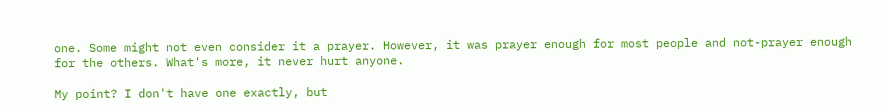one. Some might not even consider it a prayer. However, it was prayer enough for most people and not-prayer enough for the others. What's more, it never hurt anyone.

My point? I don't have one exactly, but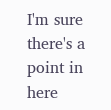I'm sure there's a point in here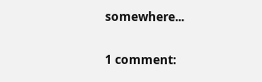somewhere...

1 comment: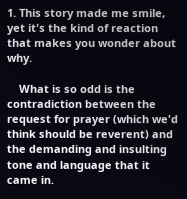1. This story made me smile, yet it's the kind of reaction that makes you wonder about why.

    What is so odd is the contradiction between the request for prayer (which we'd think should be reverent) and the demanding and insulting tone and language that it came in.